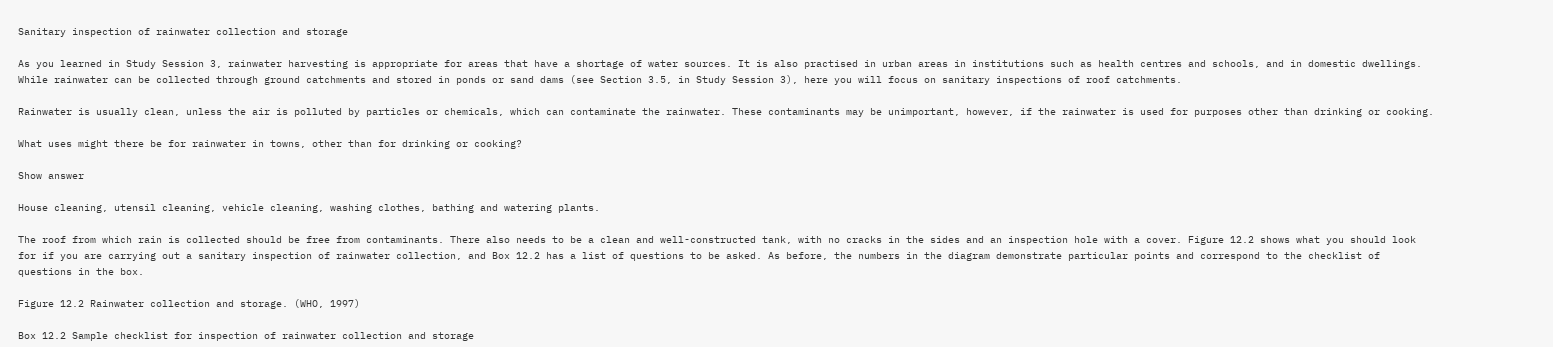Sanitary inspection of rainwater collection and storage

As you learned in Study Session 3, rainwater harvesting is appropriate for areas that have a shortage of water sources. It is also practised in urban areas in institutions such as health centres and schools, and in domestic dwellings. While rainwater can be collected through ground catchments and stored in ponds or sand dams (see Section 3.5, in Study Session 3), here you will focus on sanitary inspections of roof catchments.

Rainwater is usually clean, unless the air is polluted by particles or chemicals, which can contaminate the rainwater. These contaminants may be unimportant, however, if the rainwater is used for purposes other than drinking or cooking.

What uses might there be for rainwater in towns, other than for drinking or cooking?

Show answer

House cleaning, utensil cleaning, vehicle cleaning, washing clothes, bathing and watering plants.

The roof from which rain is collected should be free from contaminants. There also needs to be a clean and well-constructed tank, with no cracks in the sides and an inspection hole with a cover. Figure 12.2 shows what you should look for if you are carrying out a sanitary inspection of rainwater collection, and Box 12.2 has a list of questions to be asked. As before, the numbers in the diagram demonstrate particular points and correspond to the checklist of questions in the box.

Figure 12.2 Rainwater collection and storage. (WHO, 1997)

Box 12.2 Sample checklist for inspection of rainwater collection and storage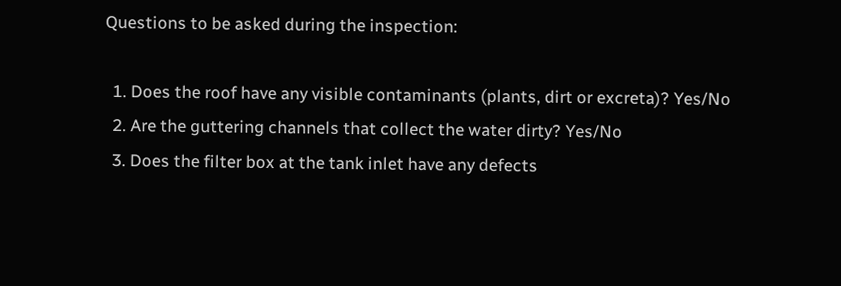Questions to be asked during the inspection:

  1. Does the roof have any visible contaminants (plants, dirt or excreta)? Yes/No
  2. Are the guttering channels that collect the water dirty? Yes/No
  3. Does the filter box at the tank inlet have any defects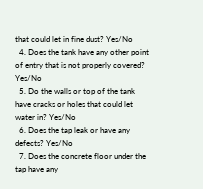that could let in fine dust? Yes/No
  4. Does the tank have any other point of entry that is not properly covered? Yes/No
  5. Do the walls or top of the tank have cracks or holes that could let water in? Yes/No
  6. Does the tap leak or have any defects? Yes/No
  7. Does the concrete floor under the tap have any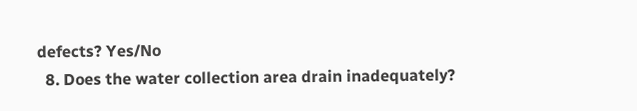defects? Yes/No
  8. Does the water collection area drain inadequately?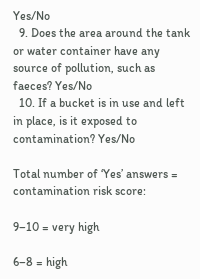Yes/No
  9. Does the area around the tank or water container have any source of pollution, such as faeces? Yes/No
  10. If a bucket is in use and left in place, is it exposed to contamination? Yes/No

Total number of ‘Yes’ answers = contamination risk score:

9–10 = very high

6–8 = high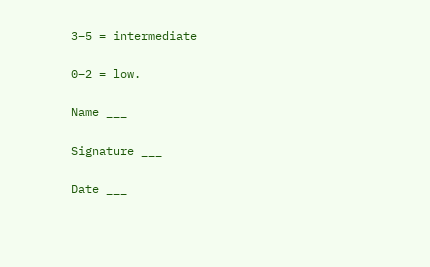3–5 = intermediate

0–2 = low.

Name ___

Signature ___

Date ___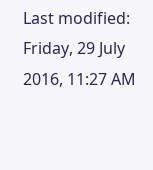Last modified: Friday, 29 July 2016, 11:27 AM